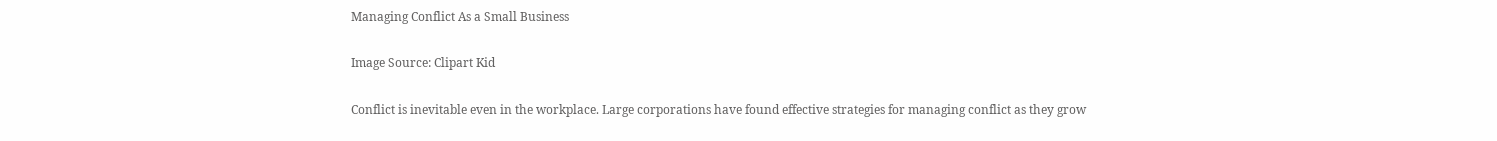Managing Conflict As a Small Business

Image Source: Clipart Kid

Conflict is inevitable even in the workplace. Large corporations have found effective strategies for managing conflict as they grow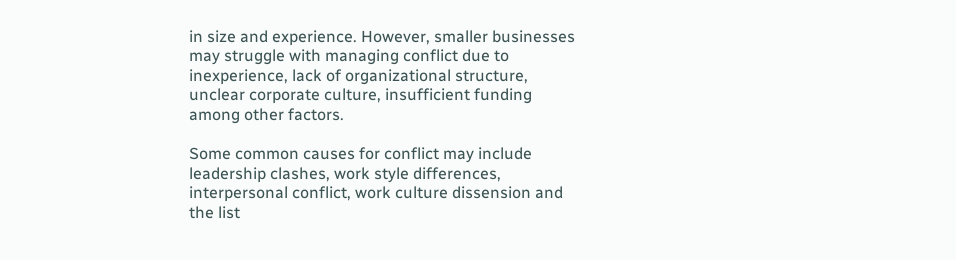in size and experience. However, smaller businesses may struggle with managing conflict due to inexperience, lack of organizational structure, unclear corporate culture, insufficient funding among other factors.

Some common causes for conflict may include leadership clashes, work style differences, interpersonal conflict, work culture dissension and the list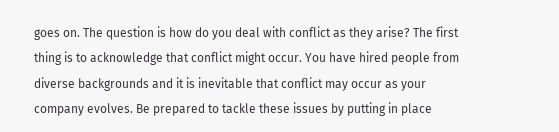goes on. The question is how do you deal with conflict as they arise? The first thing is to acknowledge that conflict might occur. You have hired people from diverse backgrounds and it is inevitable that conflict may occur as your company evolves. Be prepared to tackle these issues by putting in place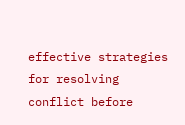effective strategies for resolving conflict before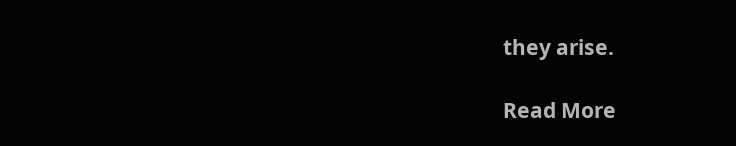they arise.

Read More